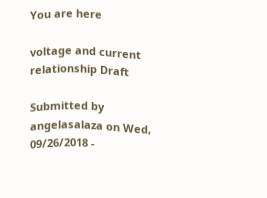You are here

voltage and current relationship Draft

Submitted by angelasalaza on Wed, 09/26/2018 -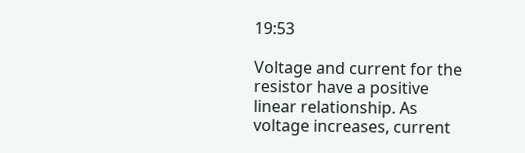19:53

Voltage and current for the resistor have a positive linear relationship. As voltage increases, current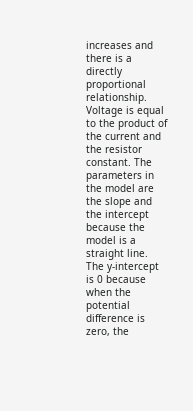increases and there is a directly proportional relationship. Voltage is equal to the product of the current and the resistor constant. The parameters in the model are the slope and the intercept because the model is a straight line. The y-intercept is 0 because when the potential difference is zero, the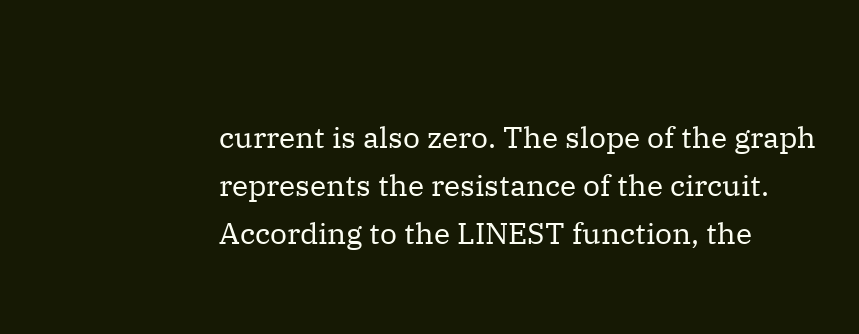current is also zero. The slope of the graph represents the resistance of the circuit. According to the LINEST function, the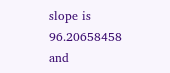slope is 96.20658458 and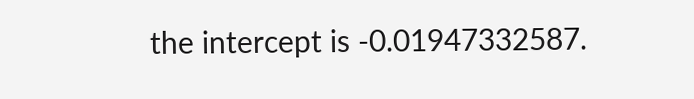the intercept is -0.01947332587.